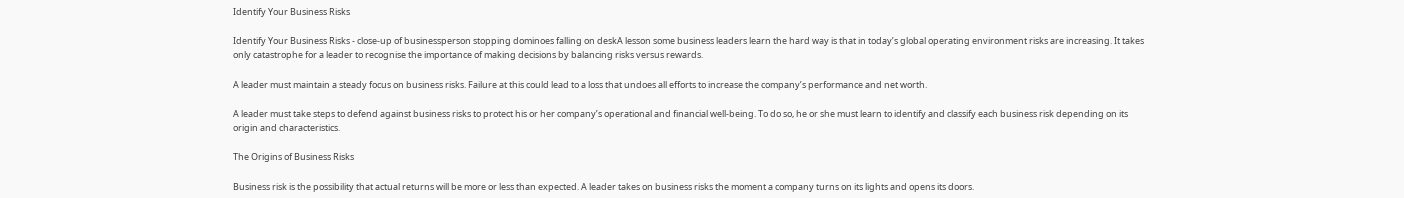Identify Your Business Risks

Identify Your Business Risks - close-up of businessperson stopping dominoes falling on deskA lesson some business leaders learn the hard way is that in today’s global operating environment risks are increasing. It takes only catastrophe for a leader to recognise the importance of making decisions by balancing risks versus rewards.

A leader must maintain a steady focus on business risks. Failure at this could lead to a loss that undoes all efforts to increase the company’s performance and net worth.

A leader must take steps to defend against business risks to protect his or her company’s operational and financial well-being. To do so, he or she must learn to identify and classify each business risk depending on its origin and characteristics.

The Origins of Business Risks

Business risk is the possibility that actual returns will be more or less than expected. A leader takes on business risks the moment a company turns on its lights and opens its doors.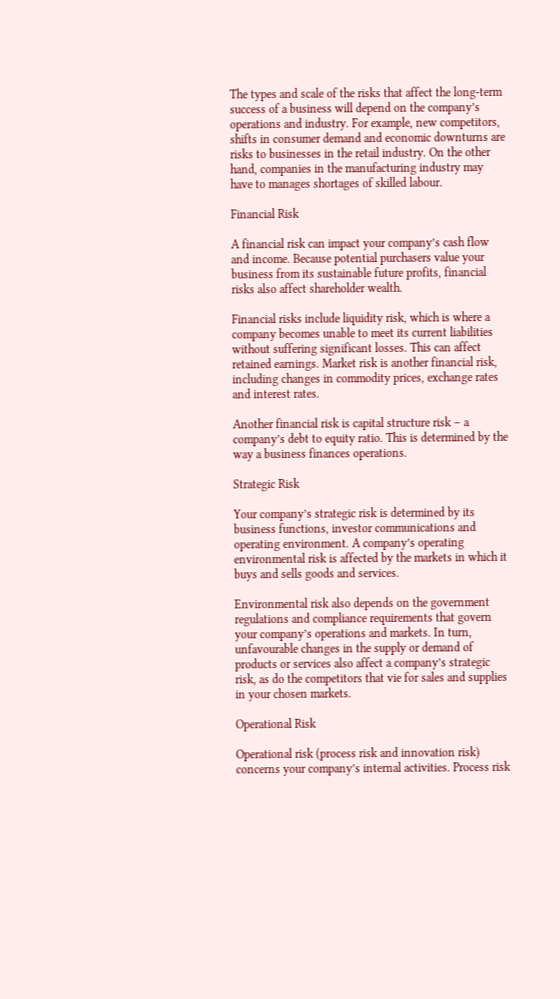The types and scale of the risks that affect the long-term success of a business will depend on the company’s operations and industry. For example, new competitors, shifts in consumer demand and economic downturns are risks to businesses in the retail industry. On the other hand, companies in the manufacturing industry may have to manages shortages of skilled labour.

Financial Risk

A financial risk can impact your company’s cash flow and income. Because potential purchasers value your business from its sustainable future profits, financial risks also affect shareholder wealth.

Financial risks include liquidity risk, which is where a company becomes unable to meet its current liabilities without suffering significant losses. This can affect retained earnings. Market risk is another financial risk, including changes in commodity prices, exchange rates and interest rates.

Another financial risk is capital structure risk – a company’s debt to equity ratio. This is determined by the way a business finances operations.

Strategic Risk

Your company’s strategic risk is determined by its business functions, investor communications and operating environment. A company’s operating environmental risk is affected by the markets in which it buys and sells goods and services.

Environmental risk also depends on the government regulations and compliance requirements that govern your company’s operations and markets. In turn, unfavourable changes in the supply or demand of products or services also affect a company’s strategic risk, as do the competitors that vie for sales and supplies in your chosen markets.

Operational Risk

Operational risk (process risk and innovation risk) concerns your company’s internal activities. Process risk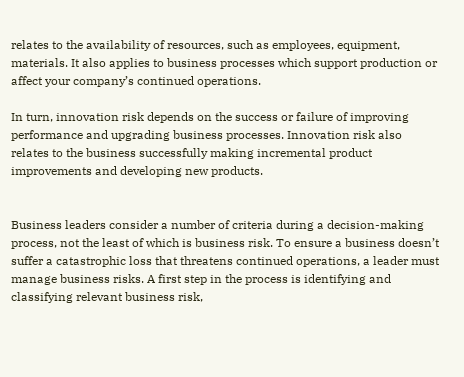relates to the availability of resources, such as employees, equipment, materials. It also applies to business processes which support production or affect your company’s continued operations.

In turn, innovation risk depends on the success or failure of improving performance and upgrading business processes. Innovation risk also relates to the business successfully making incremental product improvements and developing new products.


Business leaders consider a number of criteria during a decision-making process, not the least of which is business risk. To ensure a business doesn’t suffer a catastrophic loss that threatens continued operations, a leader must manage business risks. A first step in the process is identifying and classifying relevant business risk,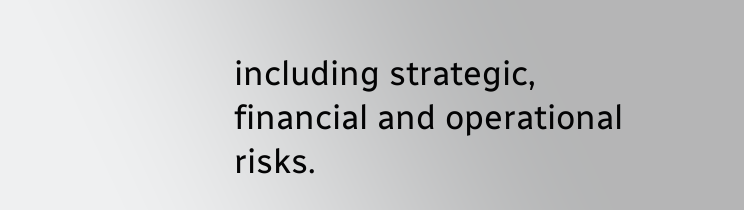including strategic, financial and operational risks.